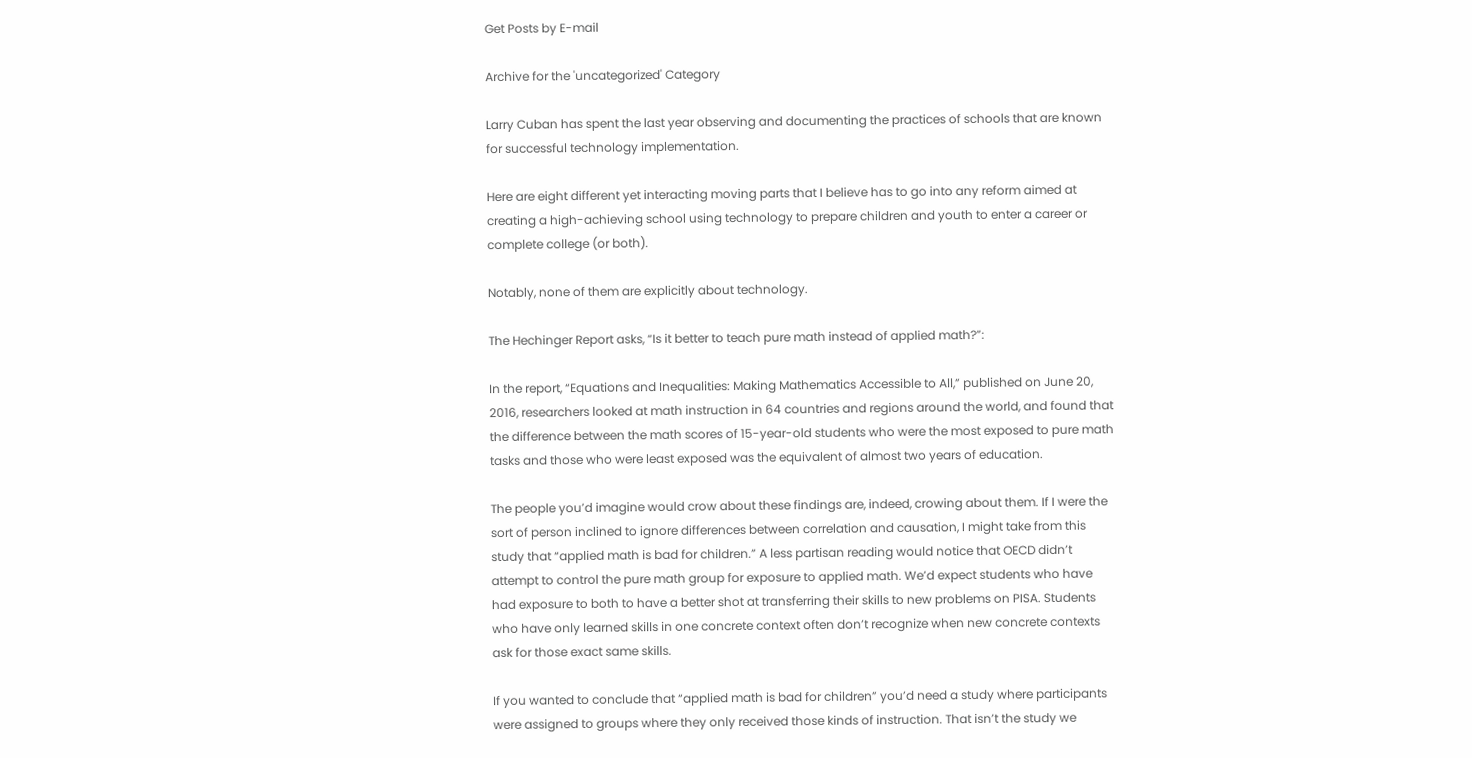Get Posts by E-mail

Archive for the 'uncategorized' Category

Larry Cuban has spent the last year observing and documenting the practices of schools that are known for successful technology implementation.

Here are eight different yet interacting moving parts that I believe has to go into any reform aimed at creating a high-achieving school using technology to prepare children and youth to enter a career or complete college (or both).

Notably, none of them are explicitly about technology.

The Hechinger Report asks, “Is it better to teach pure math instead of applied math?”:

In the report, “Equations and Inequalities: Making Mathematics Accessible to All,” published on June 20, 2016, researchers looked at math instruction in 64 countries and regions around the world, and found that the difference between the math scores of 15-year-old students who were the most exposed to pure math tasks and those who were least exposed was the equivalent of almost two years of education.

The people you’d imagine would crow about these findings are, indeed, crowing about them. If I were the sort of person inclined to ignore differences between correlation and causation, I might take from this study that “applied math is bad for children.” A less partisan reading would notice that OECD didn’t attempt to control the pure math group for exposure to applied math. We’d expect students who have had exposure to both to have a better shot at transferring their skills to new problems on PISA. Students who have only learned skills in one concrete context often don’t recognize when new concrete contexts ask for those exact same skills.

If you wanted to conclude that “applied math is bad for children” you’d need a study where participants were assigned to groups where they only received those kinds of instruction. That isn’t the study we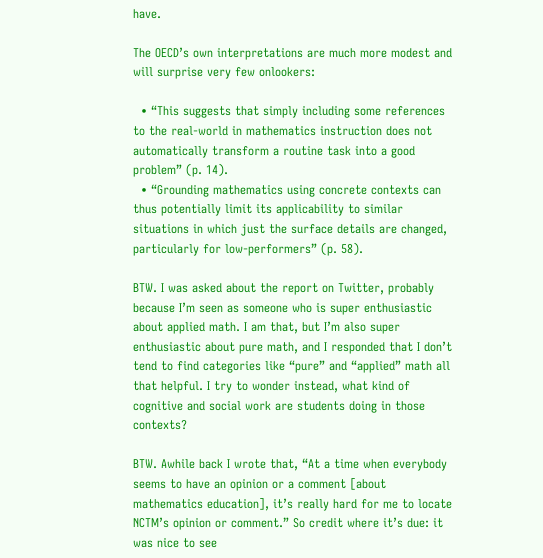have.

The OECD’s own interpretations are much more modest and will surprise very few onlookers:

  • “This suggests that simply including some references to the real-world in mathematics instruction does not automatically transform a routine task into a good problem” (p. 14).
  • “Grounding mathematics using concrete contexts can thus potentially limit its applicability to similar situations in which just the surface details are changed, particularly for low-performers” (p. 58).

BTW. I was asked about the report on Twitter, probably because I’m seen as someone who is super enthusiastic about applied math. I am that, but I’m also super enthusiastic about pure math, and I responded that I don’t tend to find categories like “pure” and “applied” math all that helpful. I try to wonder instead, what kind of cognitive and social work are students doing in those contexts?

BTW. Awhile back I wrote that, “At a time when everybody seems to have an opinion or a comment [about mathematics education], it’s really hard for me to locate NCTM’s opinion or comment.” So credit where it’s due: it was nice to see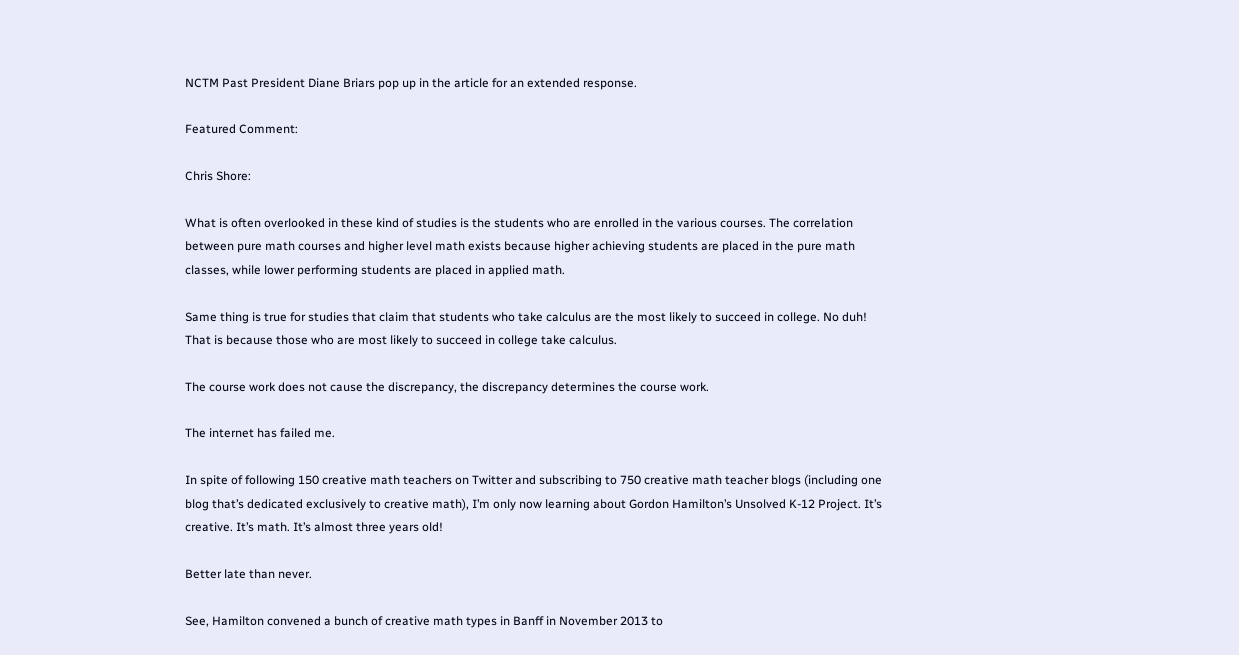NCTM Past President Diane Briars pop up in the article for an extended response.

Featured Comment:

Chris Shore:

What is often overlooked in these kind of studies is the students who are enrolled in the various courses. The correlation between pure math courses and higher level math exists because higher achieving students are placed in the pure math classes, while lower performing students are placed in applied math.

Same thing is true for studies that claim that students who take calculus are the most likely to succeed in college. No duh! That is because those who are most likely to succeed in college take calculus.

The course work does not cause the discrepancy, the discrepancy determines the course work.

The internet has failed me.

In spite of following 150 creative math teachers on Twitter and subscribing to 750 creative math teacher blogs (including one blog that’s dedicated exclusively to creative math), I’m only now learning about Gordon Hamilton’s Unsolved K-12 Project. It’s creative. It’s math. It’s almost three years old!

Better late than never.

See, Hamilton convened a bunch of creative math types in Banff in November 2013 to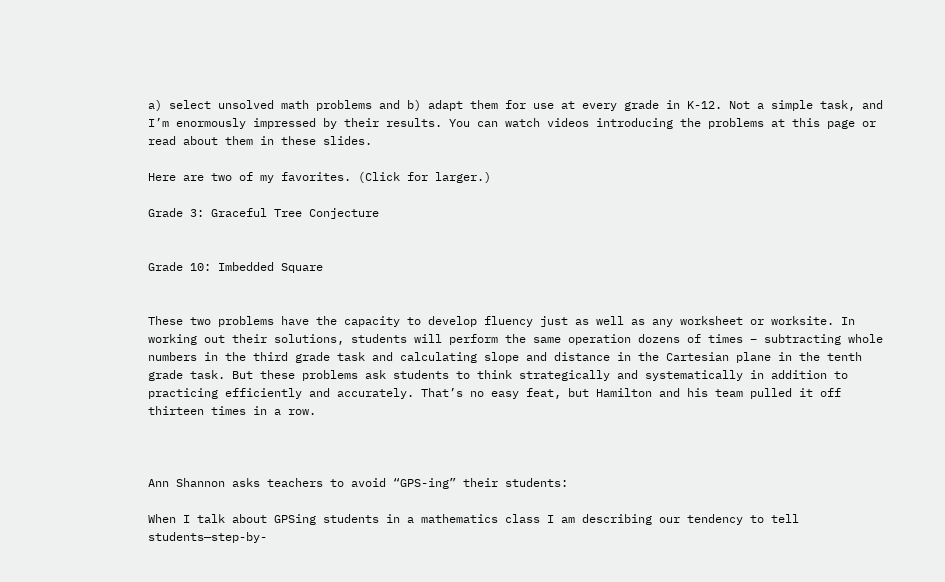a) select unsolved math problems and b) adapt them for use at every grade in K-12. Not a simple task, and I’m enormously impressed by their results. You can watch videos introducing the problems at this page or read about them in these slides.

Here are two of my favorites. (Click for larger.)

Grade 3: Graceful Tree Conjecture


Grade 10: Imbedded Square


These two problems have the capacity to develop fluency just as well as any worksheet or worksite. In working out their solutions, students will perform the same operation dozens of times – subtracting whole numbers in the third grade task and calculating slope and distance in the Cartesian plane in the tenth grade task. But these problems ask students to think strategically and systematically in addition to practicing efficiently and accurately. That’s no easy feat, but Hamilton and his team pulled it off thirteen times in a row.



Ann Shannon asks teachers to avoid “GPS-ing” their students:

When I talk about GPSing students in a mathematics class I am describing our tendency to tell students—step-by-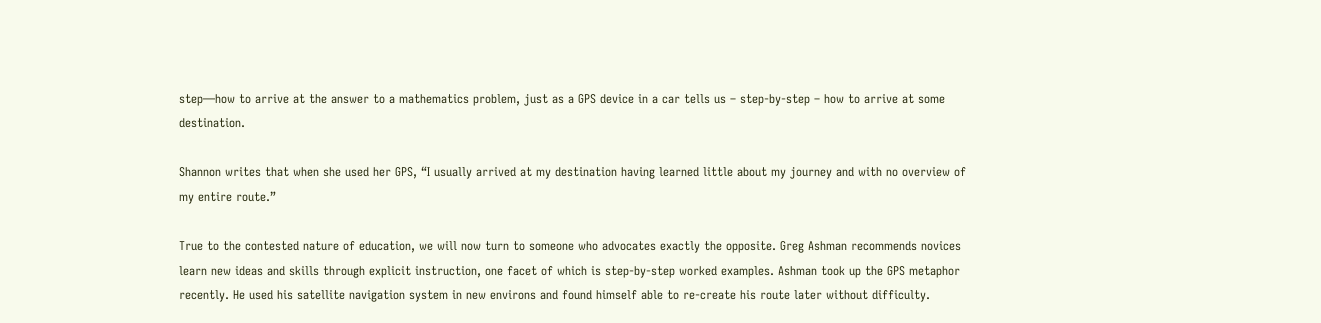step—how to arrive at the answer to a mathematics problem, just as a GPS device in a car tells us – step-by-step – how to arrive at some destination.

Shannon writes that when she used her GPS, “I usually arrived at my destination having learned little about my journey and with no overview of my entire route.”

True to the contested nature of education, we will now turn to someone who advocates exactly the opposite. Greg Ashman recommends novices learn new ideas and skills through explicit instruction, one facet of which is step-by-step worked examples. Ashman took up the GPS metaphor recently. He used his satellite navigation system in new environs and found himself able to re-create his route later without difficulty.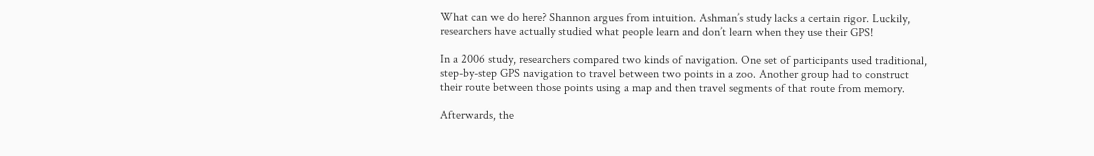What can we do here? Shannon argues from intuition. Ashman’s study lacks a certain rigor. Luckily, researchers have actually studied what people learn and don’t learn when they use their GPS!

In a 2006 study, researchers compared two kinds of navigation. One set of participants used traditional, step-by-step GPS navigation to travel between two points in a zoo. Another group had to construct their route between those points using a map and then travel segments of that route from memory.

Afterwards, the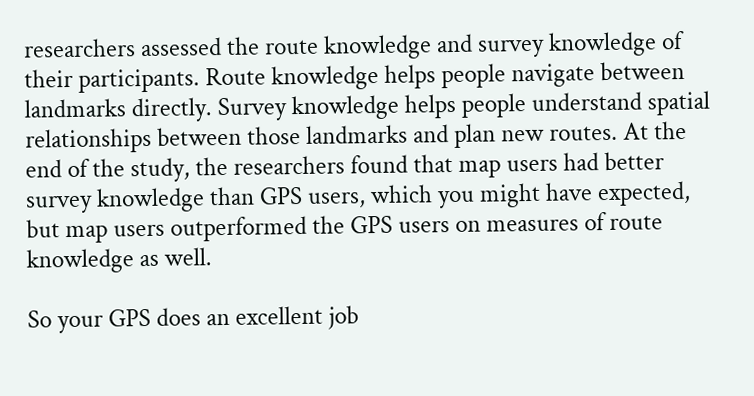researchers assessed the route knowledge and survey knowledge of their participants. Route knowledge helps people navigate between landmarks directly. Survey knowledge helps people understand spatial relationships between those landmarks and plan new routes. At the end of the study, the researchers found that map users had better survey knowledge than GPS users, which you might have expected, but map users outperformed the GPS users on measures of route knowledge as well.

So your GPS does an excellent job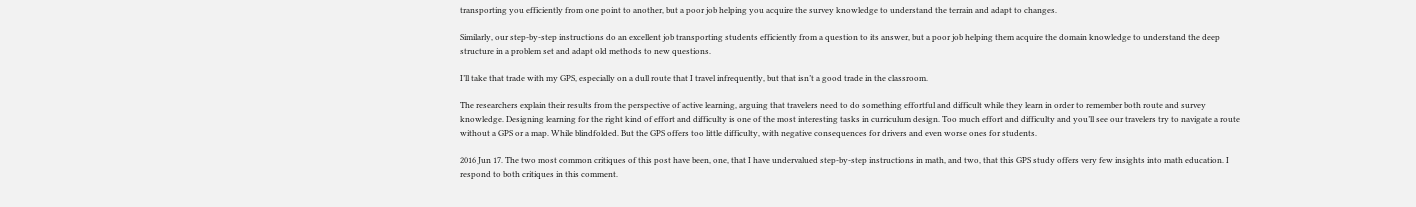transporting you efficiently from one point to another, but a poor job helping you acquire the survey knowledge to understand the terrain and adapt to changes.

Similarly, our step-by-step instructions do an excellent job transporting students efficiently from a question to its answer, but a poor job helping them acquire the domain knowledge to understand the deep structure in a problem set and adapt old methods to new questions.

I’ll take that trade with my GPS, especially on a dull route that I travel infrequently, but that isn’t a good trade in the classroom.

The researchers explain their results from the perspective of active learning, arguing that travelers need to do something effortful and difficult while they learn in order to remember both route and survey knowledge. Designing learning for the right kind of effort and difficulty is one of the most interesting tasks in curriculum design. Too much effort and difficulty and you’ll see our travelers try to navigate a route without a GPS or a map. While blindfolded. But the GPS offers too little difficulty, with negative consequences for drivers and even worse ones for students.

2016 Jun 17. The two most common critiques of this post have been, one, that I have undervalued step-by-step instructions in math, and two, that this GPS study offers very few insights into math education. I respond to both critiques in this comment.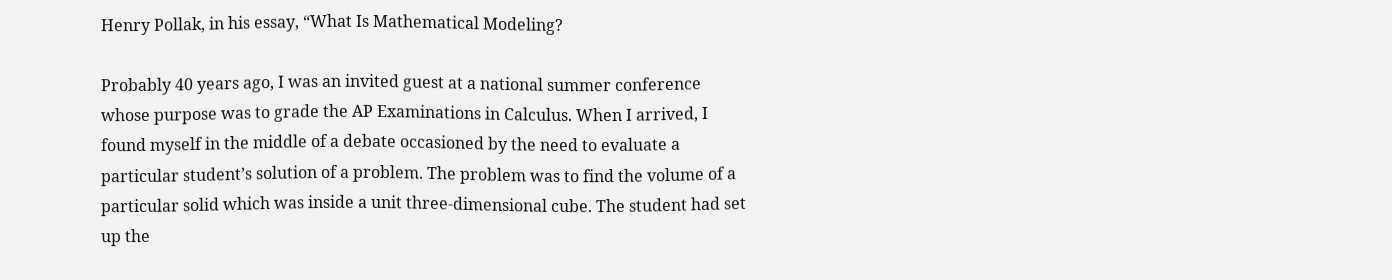Henry Pollak, in his essay, “What Is Mathematical Modeling?

Probably 40 years ago, I was an invited guest at a national summer conference whose purpose was to grade the AP Examinations in Calculus. When I arrived, I found myself in the middle of a debate occasioned by the need to evaluate a particular student’s solution of a problem. The problem was to find the volume of a particular solid which was inside a unit three-dimensional cube. The student had set up the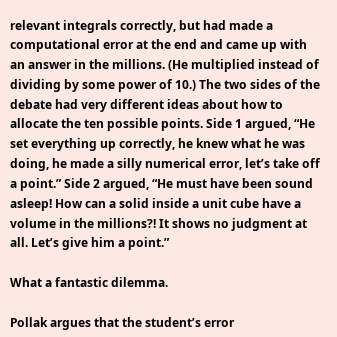relevant integrals correctly, but had made a computational error at the end and came up with an answer in the millions. (He multiplied instead of dividing by some power of 10.) The two sides of the debate had very different ideas about how to allocate the ten possible points. Side 1 argued, “He set everything up correctly, he knew what he was doing, he made a silly numerical error, let’s take off a point.” Side 2 argued, “He must have been sound asleep! How can a solid inside a unit cube have a volume in the millions?! It shows no judgment at all. Let’s give him a point.”

What a fantastic dilemma.

Pollak argues that the student’s error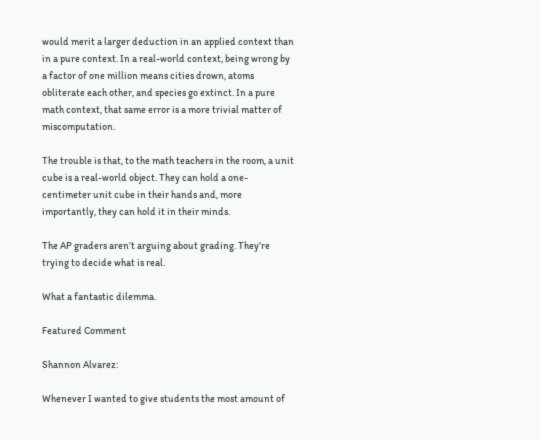would merit a larger deduction in an applied context than in a pure context. In a real-world context, being wrong by a factor of one million means cities drown, atoms obliterate each other, and species go extinct. In a pure math context, that same error is a more trivial matter of miscomputation.

The trouble is that, to the math teachers in the room, a unit cube is a real-world object. They can hold a one-centimeter unit cube in their hands and, more importantly, they can hold it in their minds.

The AP graders aren’t arguing about grading. They’re trying to decide what is real.

What a fantastic dilemma.

Featured Comment

Shannon Alvarez:

Whenever I wanted to give students the most amount of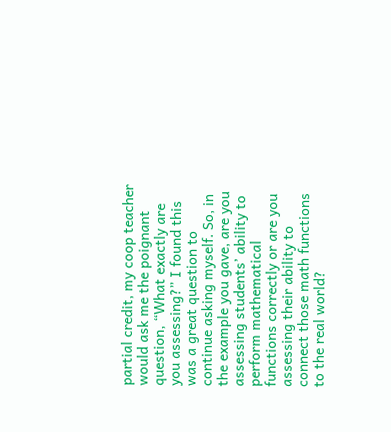partial credit, my coop teacher would ask me the poignant question, “What exactly are you assessing?” I found this was a great question to continue asking myself. So, in the example you gave, are you assessing students’ ability to perform mathematical functions correctly or are you assessing their ability to connect those math functions to the real world?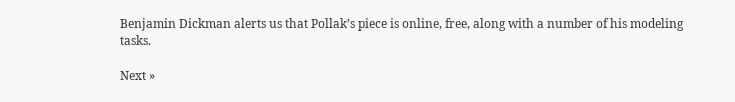Benjamin Dickman alerts us that Pollak’s piece is online, free, along with a number of his modeling tasks.

Next »